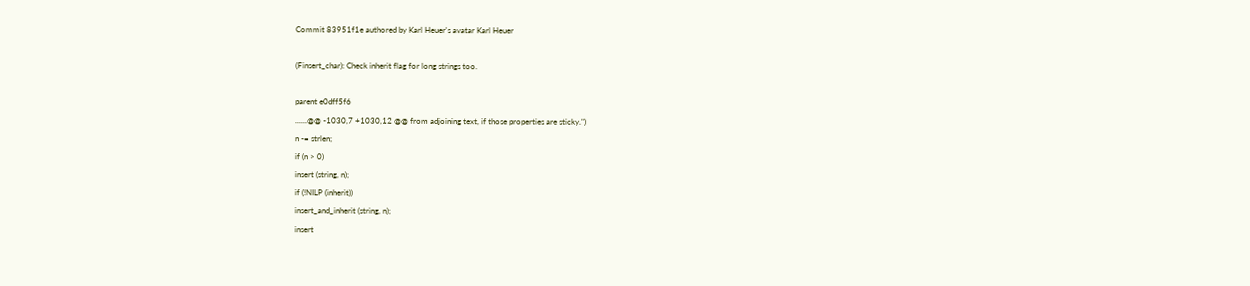Commit 83951f1e authored by Karl Heuer's avatar Karl Heuer

(Finsert_char): Check inherit flag for long strings too.

parent e0dff5f6
......@@ -1030,7 +1030,12 @@ from adjoining text, if those properties are sticky.")
n -= strlen;
if (n > 0)
insert (string, n);
if (!NILP (inherit))
insert_and_inherit (string, n);
insert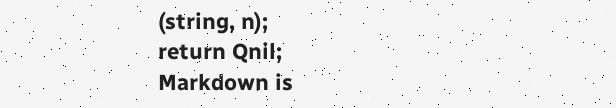(string, n);
return Qnil;
Markdown is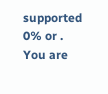supported
0% or .
You are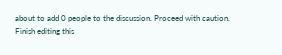about to add 0 people to the discussion. Proceed with caution.
Finish editing this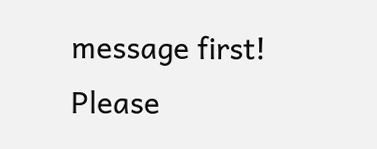message first!
Please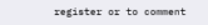register or to comment